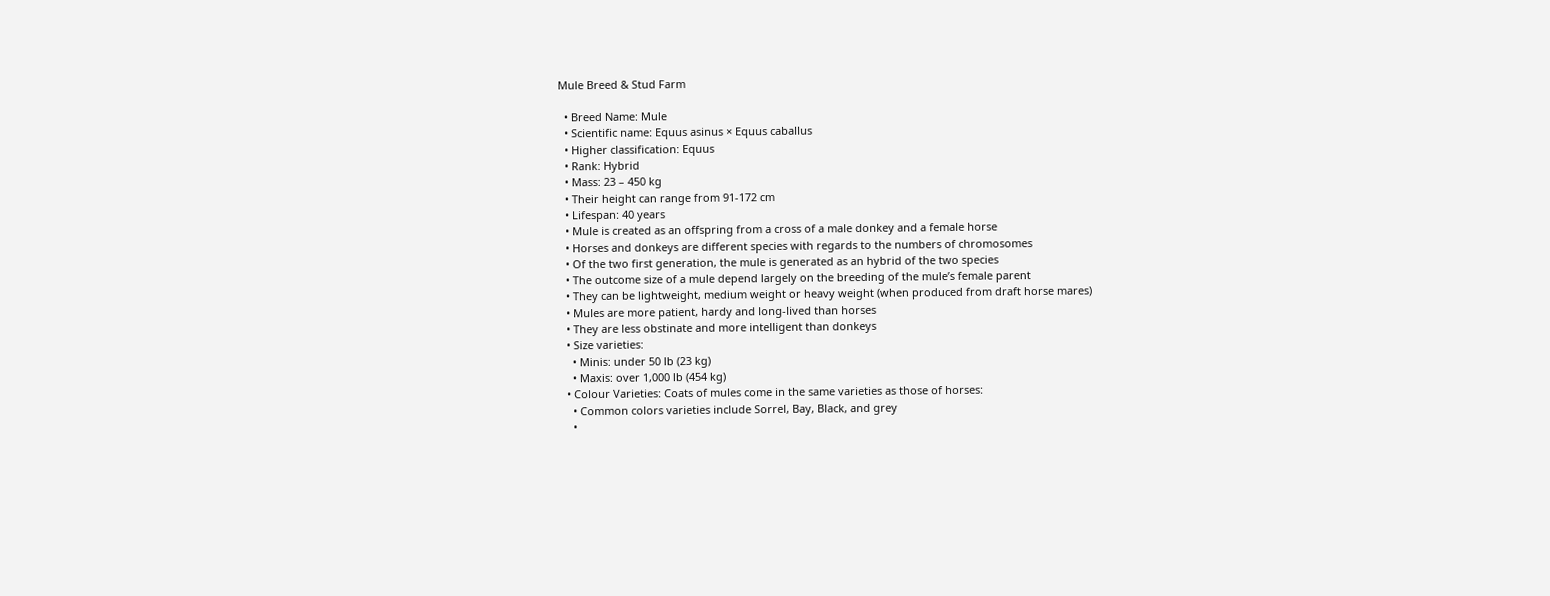Mule Breed & Stud Farm

  • Breed Name: Mule
  • Scientific name: Equus asinus × Equus caballus
  • Higher classification: Equus
  • Rank: Hybrid
  • Mass: 23 – 450 kg
  • Their height can range from 91-172 cm
  • Lifespan: 40 years
  • Mule is created as an offspring from a cross of a male donkey and a female horse
  • Horses and donkeys are different species with regards to the numbers of chromosomes
  • Of the two first generation, the mule is generated as an hybrid of the two species
  • The outcome size of a mule depend largely on the breeding of the mule’s female parent
  • They can be lightweight, medium weight or heavy weight (when produced from draft horse mares)
  • Mules are more patient, hardy and long-lived than horses
  • They are less obstinate and more intelligent than donkeys
  • Size varieties:
    • Minis: under 50 lb (23 kg)
    • Maxis: over 1,000 lb (454 kg)
  • Colour Varieties: Coats of mules come in the same varieties as those of horses:
    • Common colors varieties include Sorrel, Bay, Black, and grey
    •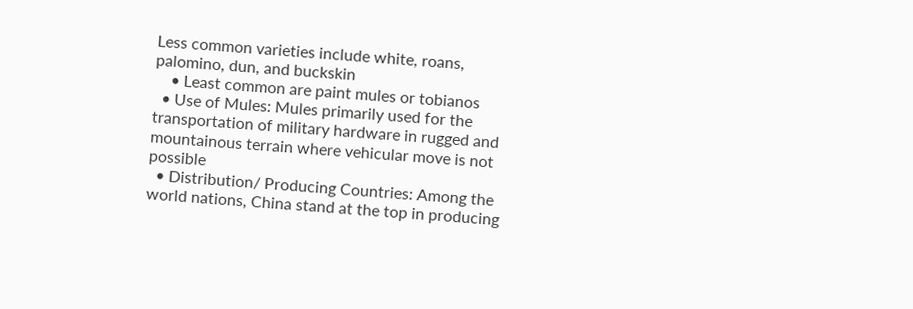Less common varieties include white, roans, palomino, dun, and buckskin
    • Least common are paint mules or tobianos
  • Use of Mules: Mules primarily used for the transportation of military hardware in rugged and mountainous terrain where vehicular move is not possible
  • Distribution/ Producing Countries: Among the world nations, China stand at the top in producing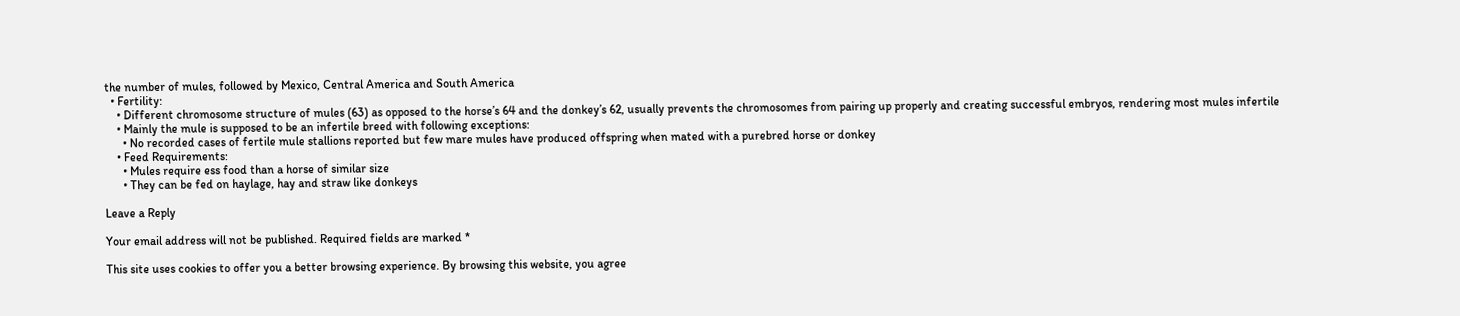the number of mules, followed by Mexico, Central America and South America
  • Fertility:
    • Different chromosome structure of mules (63) as opposed to the horse’s 64 and the donkey’s 62, usually prevents the chromosomes from pairing up properly and creating successful embryos, rendering most mules infertile
    • Mainly the mule is supposed to be an infertile breed with following exceptions:
      • No recorded cases of fertile mule stallions reported but few mare mules have produced offspring when mated with a purebred horse or donkey
    • Feed Requirements:
      • Mules require ess food than a horse of similar size
      • They can be fed on haylage, hay and straw like donkeys

Leave a Reply

Your email address will not be published. Required fields are marked *

This site uses cookies to offer you a better browsing experience. By browsing this website, you agree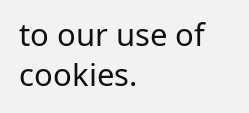to our use of cookies.